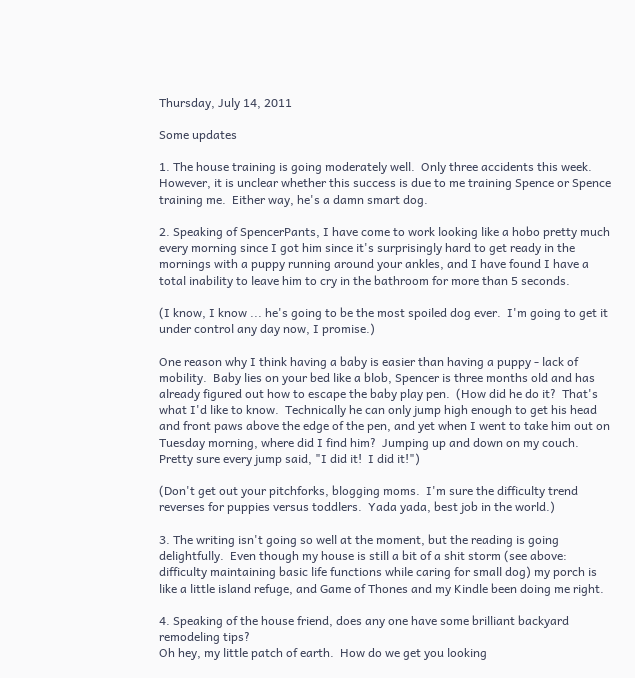Thursday, July 14, 2011

Some updates

1. The house training is going moderately well.  Only three accidents this week.  However, it is unclear whether this success is due to me training Spence or Spence training me.  Either way, he's a damn smart dog.

2. Speaking of SpencerPants, I have come to work looking like a hobo pretty much every morning since I got him since it's surprisingly hard to get ready in the mornings with a puppy running around your ankles, and I have found I have a total inability to leave him to cry in the bathroom for more than 5 seconds.

(I know, I know ... he's going to be the most spoiled dog ever.  I'm going to get it under control any day now, I promise.)

One reason why I think having a baby is easier than having a puppy - lack of mobility.  Baby lies on your bed like a blob, Spencer is three months old and has already figured out how to escape the baby play pen.  (How did he do it?  That's what I'd like to know.  Technically he can only jump high enough to get his head and front paws above the edge of the pen, and yet when I went to take him out on Tuesday morning, where did I find him?  Jumping up and down on my couch.  Pretty sure every jump said, "I did it!  I did it!")

(Don't get out your pitchforks, blogging moms.  I'm sure the difficulty trend reverses for puppies versus toddlers.  Yada yada, best job in the world.)

3. The writing isn't going so well at the moment, but the reading is going delightfully.  Even though my house is still a bit of a shit storm (see above: difficulty maintaining basic life functions while caring for small dog) my porch is like a little island refuge, and Game of Thones and my Kindle been doing me right.

4. Speaking of the house friend, does any one have some brilliant backyard remodeling tips?
Oh hey, my little patch of earth.  How do we get you looking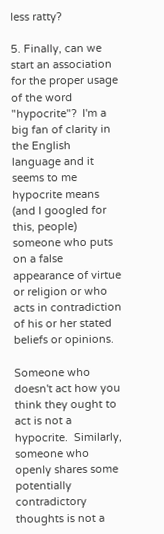less ratty?

5. Finally, can we start an association for the proper usage of the word "hypocrite"?  I'm a big fan of clarity in the English language and it seems to me hypocrite means (and I googled for this, people) someone who puts on a false appearance of virtue or religion or who acts in contradiction of his or her stated beliefs or opinions.

Someone who doesn't act how you think they ought to act is not a hypocrite.  Similarly, someone who openly shares some potentially contradictory thoughts is not a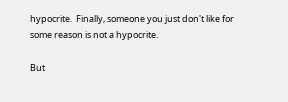hypocrite.  Finally, someone you just don't like for some reason is not a hypocrite.

But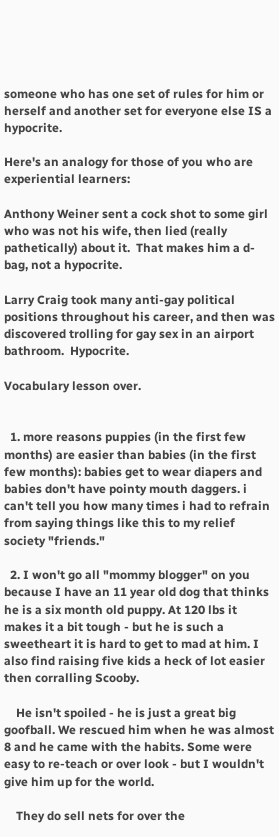someone who has one set of rules for him or herself and another set for everyone else IS a hypocrite.

Here's an analogy for those of you who are experiential learners:

Anthony Weiner sent a cock shot to some girl who was not his wife, then lied (really pathetically) about it.  That makes him a d-bag, not a hypocrite.

Larry Craig took many anti-gay political positions throughout his career, and then was discovered trolling for gay sex in an airport bathroom.  Hypocrite.

Vocabulary lesson over.


  1. more reasons puppies (in the first few months) are easier than babies (in the first few months): babies get to wear diapers and babies don't have pointy mouth daggers. i can't tell you how many times i had to refrain from saying things like this to my relief society "friends."

  2. I won't go all "mommy blogger" on you because I have an 11 year old dog that thinks he is a six month old puppy. At 120 lbs it makes it a bit tough - but he is such a sweetheart it is hard to get to mad at him. I also find raising five kids a heck of lot easier then corralling Scooby.

    He isn't spoiled - he is just a great big goofball. We rescued him when he was almost 8 and he came with the habits. Some were easy to re-teach or over look - but I wouldn't give him up for the world.

    They do sell nets for over the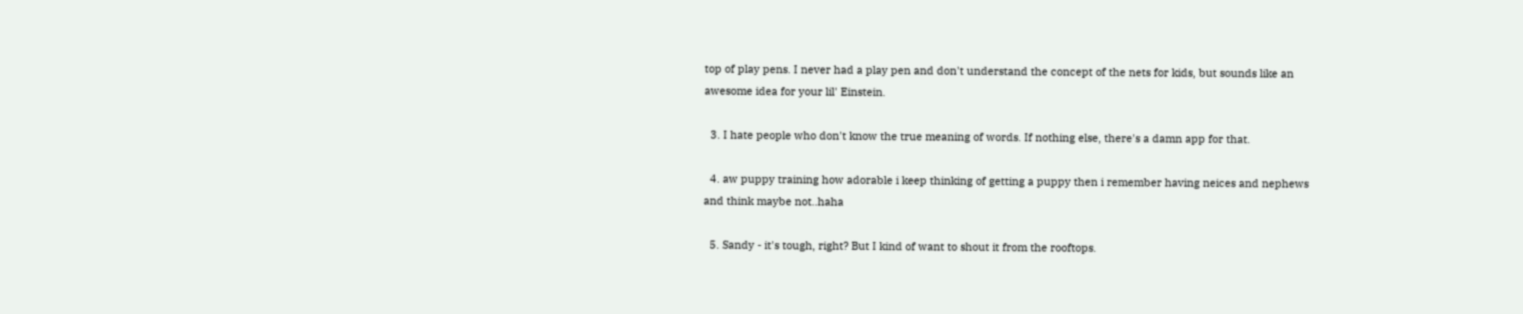top of play pens. I never had a play pen and don't understand the concept of the nets for kids, but sounds like an awesome idea for your lil' Einstein.

  3. I hate people who don't know the true meaning of words. If nothing else, there's a damn app for that.

  4. aw puppy training how adorable i keep thinking of getting a puppy then i remember having neices and nephews and think maybe not..haha

  5. Sandy - it's tough, right? But I kind of want to shout it from the rooftops.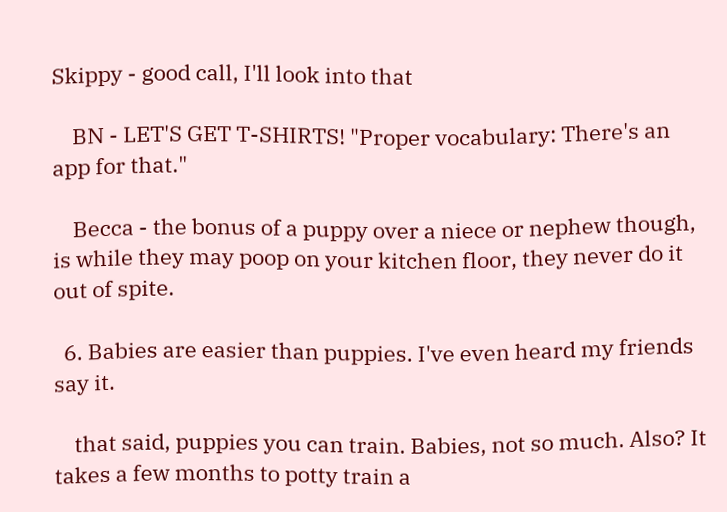Skippy - good call, I'll look into that

    BN - LET'S GET T-SHIRTS! "Proper vocabulary: There's an app for that."

    Becca - the bonus of a puppy over a niece or nephew though, is while they may poop on your kitchen floor, they never do it out of spite.

  6. Babies are easier than puppies. I've even heard my friends say it.

    that said, puppies you can train. Babies, not so much. Also? It takes a few months to potty train a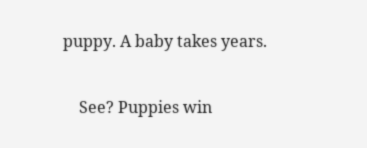puppy. A baby takes years.

    See? Puppies win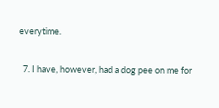everytime.

  7. I have, however, had a dog pee on me for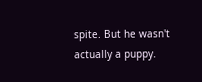spite. But he wasn't actually a puppy.